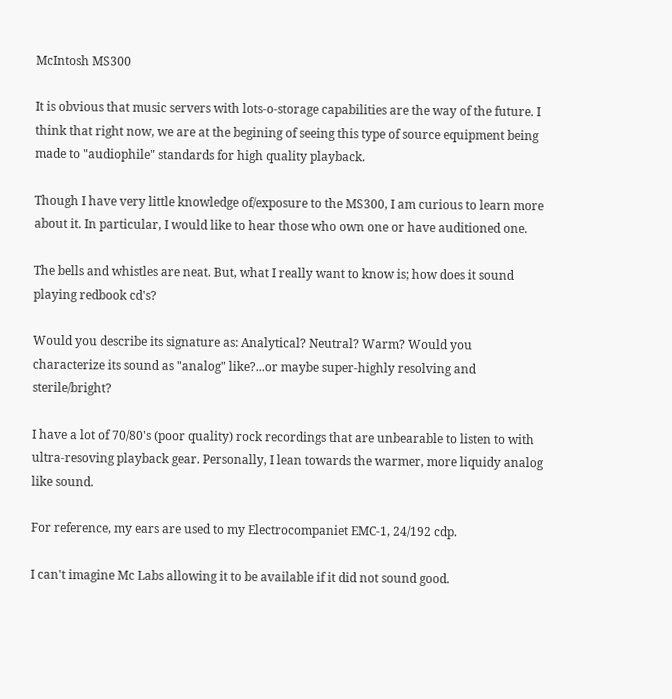McIntosh MS300

It is obvious that music servers with lots-o-storage capabilities are the way of the future. I think that right now, we are at the begining of seeing this type of source equipment being made to "audiophile" standards for high quality playback.

Though I have very little knowledge of/exposure to the MS300, I am curious to learn more about it. In particular, I would like to hear those who own one or have auditioned one.

The bells and whistles are neat. But, what I really want to know is; how does it sound playing redbook cd's?

Would you describe its signature as: Analytical? Neutral? Warm? Would you characterize its sound as "analog" like?...or maybe super-highly resolving and sterile/bright?

I have a lot of 70/80's (poor quality) rock recordings that are unbearable to listen to with ultra-resoving playback gear. Personally, I lean towards the warmer, more liquidy analog like sound.

For reference, my ears are used to my Electrocompaniet EMC-1, 24/192 cdp.

I can't imagine Mc Labs allowing it to be available if it did not sound good.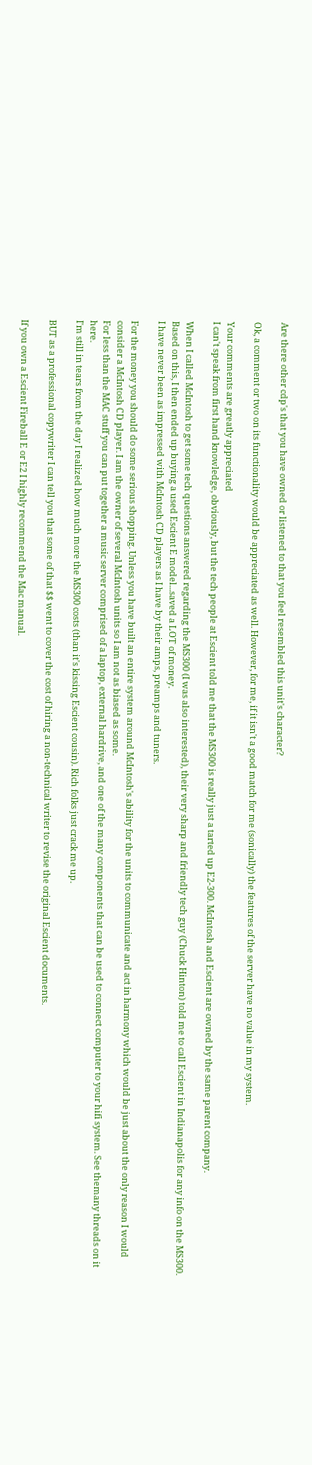Are there other cdp's that you have owned or listened to that you feel resembled this unit's character?

Ok, a comment or two on its functionality would be appreciated as well. However, for me, if it isn't a good match for me (sonically) the features of the server have no value in my system.

Your comments are greatly appreciated
I can't speak from first hand knowledge, obviously, but the tech people at Escient told me that the MS300 is really just a tarted up E2-300. McIntosh and Escient are owned by the same parent company.

When I called McIntosh to get some tech questions answered regarding the MS300 (I was also interested), their very sharp and friendly tech guy (Chuck Hinton) told me to call Escient in Indianapolis for any info on the MS300. Based on this, I then ended up buying a used Escient E model...saved a LOT of money.
I have never been as impressed with McIntosh CD players as I have by their amps, preamps and tuners.

For the money you should do some serious shopping. Unless you have built an entire system around McIntosh's ability for the units to communicate and act in harmony which would be just about the only reason I would consider a McIntosh CD player. I am the owner of several McIntosh units so I am not as biased as some.
For less than the MAC stuff you can put together a music server comprised of a laptop, external hardrive, and one of the many components that can be used to connect computer to your hifi system. See themany threads on it here.
I'm still in tears from the day I realized how much more the MS300 costs (than it's kissing Escient cousin). Rich folks just crack me up.

BUT as a professional copywriter I can tell you that some of that $$ went to cover the cost of hiring a non-technical writer to revise the original Escient documents.

If you own a Escient Fireball E or E2 I highly recommend the Mac manual.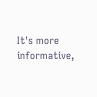It's more informative,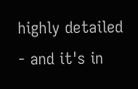highly detailed - and it's in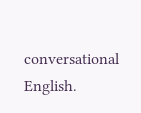conversational English.